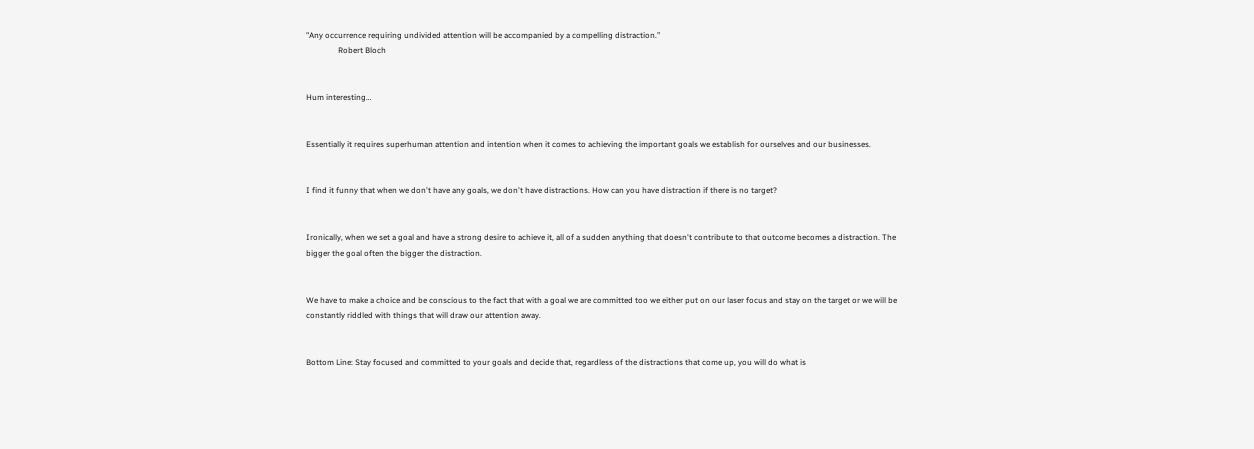"Any occurrence requiring undivided attention will be accompanied by a compelling distraction.”
                Robert Bloch


Hum interesting…


Essentially it requires superhuman attention and intention when it comes to achieving the important goals we establish for ourselves and our businesses.


I find it funny that when we don't have any goals, we don't have distractions. How can you have distraction if there is no target?


Ironically, when we set a goal and have a strong desire to achieve it, all of a sudden anything that doesn't contribute to that outcome becomes a distraction. The bigger the goal often the bigger the distraction.


We have to make a choice and be conscious to the fact that with a goal we are committed too we either put on our laser focus and stay on the target or we will be constantly riddled with things that will draw our attention away.


Bottom Line: Stay focused and committed to your goals and decide that, regardless of the distractions that come up, you will do what is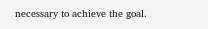necessary to achieve the goal.